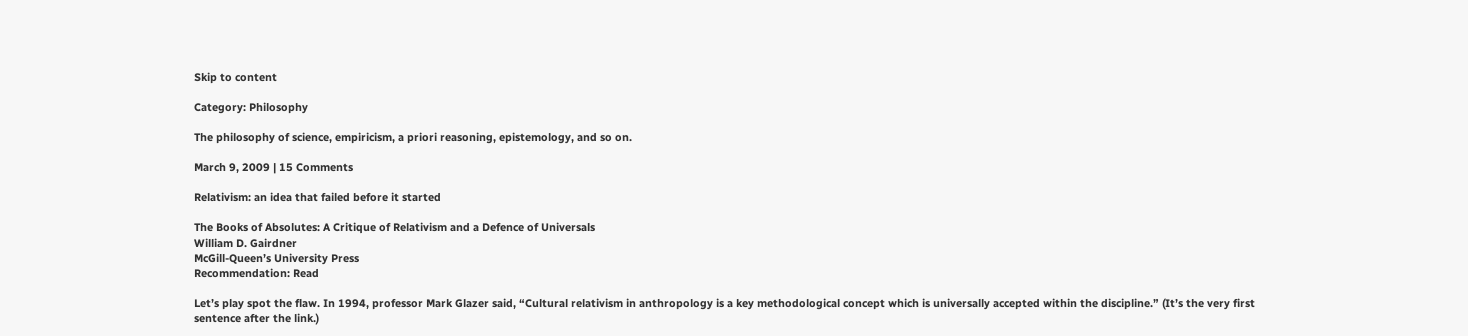Skip to content

Category: Philosophy

The philosophy of science, empiricism, a priori reasoning, epistemology, and so on.

March 9, 2009 | 15 Comments

Relativism: an idea that failed before it started

The Books of Absolutes: A Critique of Relativism and a Defence of Universals
William D. Gairdner
McGill-Queen’s University Press
Recommendation: Read

Let’s play spot the flaw. In 1994, professor Mark Glazer said, “Cultural relativism in anthropology is a key methodological concept which is universally accepted within the discipline.” (It’s the very first sentence after the link.)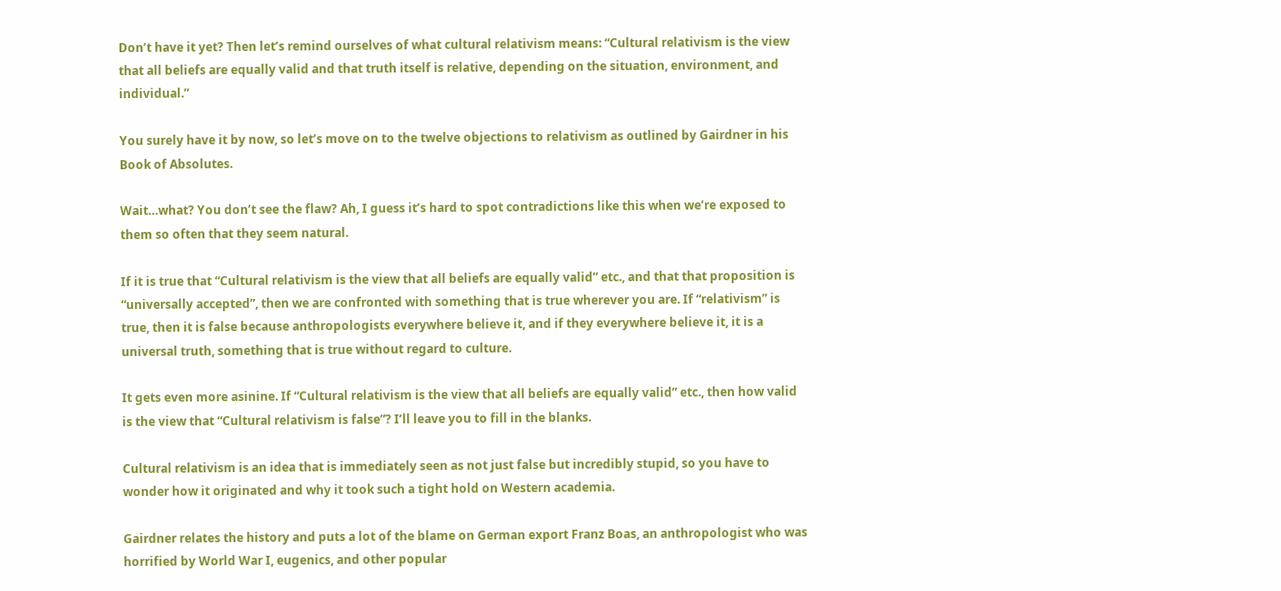Don’t have it yet? Then let’s remind ourselves of what cultural relativism means: “Cultural relativism is the view that all beliefs are equally valid and that truth itself is relative, depending on the situation, environment, and individual.”

You surely have it by now, so let’s move on to the twelve objections to relativism as outlined by Gairdner in his Book of Absolutes.

Wait…what? You don’t see the flaw? Ah, I guess it’s hard to spot contradictions like this when we’re exposed to them so often that they seem natural.

If it is true that “Cultural relativism is the view that all beliefs are equally valid” etc., and that that proposition is “universally accepted”, then we are confronted with something that is true wherever you are. If “relativism” is true, then it is false because anthropologists everywhere believe it, and if they everywhere believe it, it is a universal truth, something that is true without regard to culture.

It gets even more asinine. If “Cultural relativism is the view that all beliefs are equally valid” etc., then how valid is the view that “Cultural relativism is false”? I’ll leave you to fill in the blanks.

Cultural relativism is an idea that is immediately seen as not just false but incredibly stupid, so you have to wonder how it originated and why it took such a tight hold on Western academia.

Gairdner relates the history and puts a lot of the blame on German export Franz Boas, an anthropologist who was horrified by World War I, eugenics, and other popular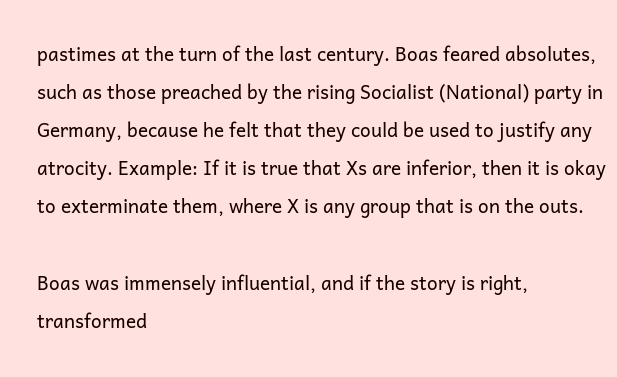pastimes at the turn of the last century. Boas feared absolutes, such as those preached by the rising Socialist (National) party in Germany, because he felt that they could be used to justify any atrocity. Example: If it is true that Xs are inferior, then it is okay to exterminate them, where X is any group that is on the outs.

Boas was immensely influential, and if the story is right, transformed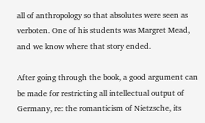all of anthropology so that absolutes were seen as verboten. One of his students was Margret Mead, and we know where that story ended.

After going through the book, a good argument can be made for restricting all intellectual output of Germany, re: the romanticism of Nietzsche, its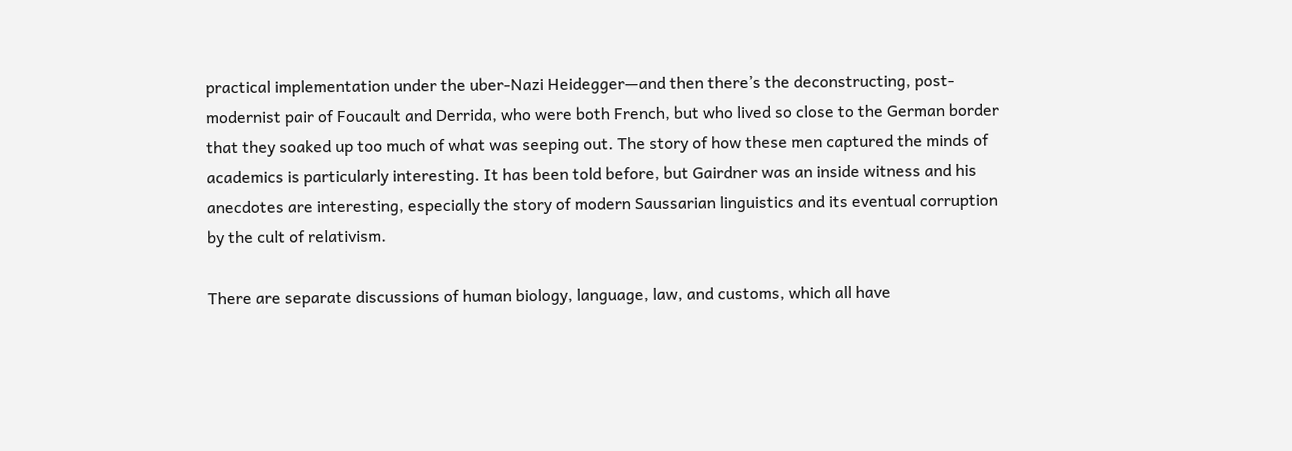practical implementation under the uber-Nazi Heidegger—and then there’s the deconstructing, post-modernist pair of Foucault and Derrida, who were both French, but who lived so close to the German border that they soaked up too much of what was seeping out. The story of how these men captured the minds of academics is particularly interesting. It has been told before, but Gairdner was an inside witness and his anecdotes are interesting, especially the story of modern Saussarian linguistics and its eventual corruption by the cult of relativism.

There are separate discussions of human biology, language, law, and customs, which all have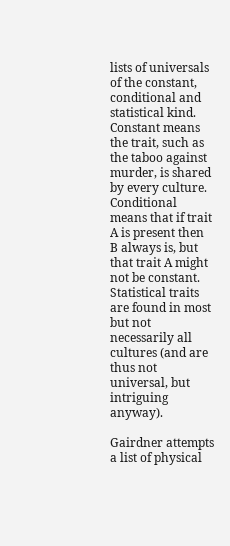lists of universals of the constant, conditional and statistical kind. Constant means the trait, such as the taboo against murder, is shared by every culture. Conditional means that if trait A is present then B always is, but that trait A might not be constant. Statistical traits are found in most but not necessarily all cultures (and are thus not universal, but intriguing anyway).

Gairdner attempts a list of physical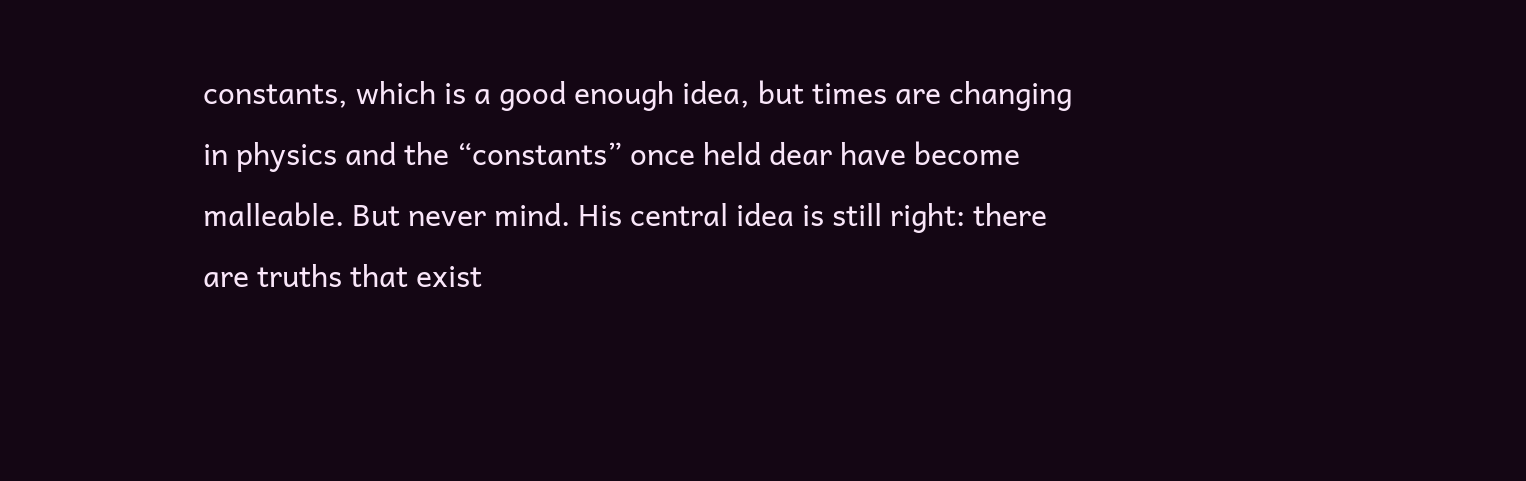constants, which is a good enough idea, but times are changing in physics and the “constants” once held dear have become malleable. But never mind. His central idea is still right: there are truths that exist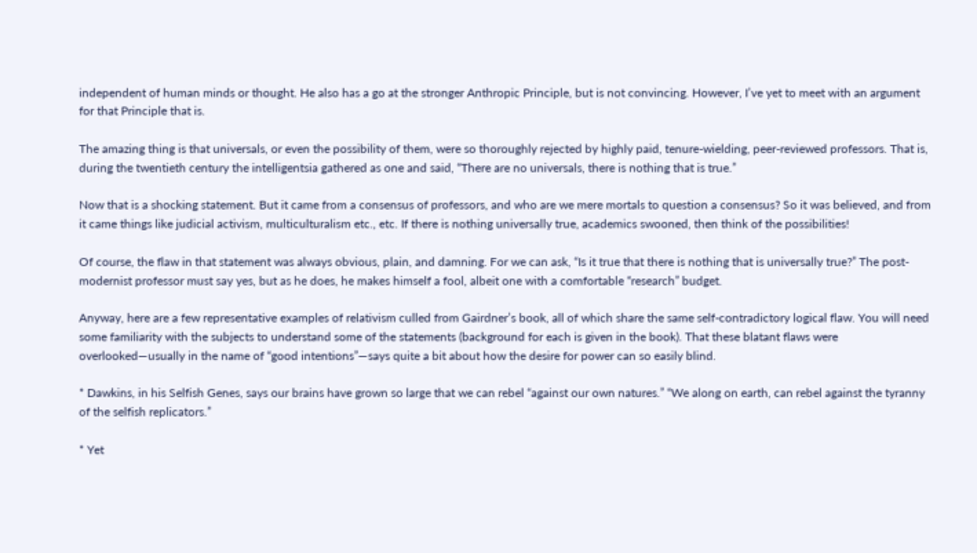independent of human minds or thought. He also has a go at the stronger Anthropic Principle, but is not convincing. However, I’ve yet to meet with an argument for that Principle that is.

The amazing thing is that universals, or even the possibility of them, were so thoroughly rejected by highly paid, tenure-wielding, peer-reviewed professors. That is, during the twentieth century the intelligentsia gathered as one and said, “There are no universals, there is nothing that is true.”

Now that is a shocking statement. But it came from a consensus of professors, and who are we mere mortals to question a consensus? So it was believed, and from it came things like judicial activism, multiculturalism etc., etc. If there is nothing universally true, academics swooned, then think of the possibilities!

Of course, the flaw in that statement was always obvious, plain, and damning. For we can ask, “Is it true that there is nothing that is universally true?” The post-modernist professor must say yes, but as he does, he makes himself a fool, albeit one with a comfortable “research” budget.

Anyway, here are a few representative examples of relativism culled from Gairdner’s book, all of which share the same self-contradictory logical flaw. You will need some familiarity with the subjects to understand some of the statements (background for each is given in the book). That these blatant flaws were overlooked—usually in the name of “good intentions”—says quite a bit about how the desire for power can so easily blind.

* Dawkins, in his Selfish Genes, says our brains have grown so large that we can rebel “against our own natures.” “We along on earth, can rebel against the tyranny of the selfish replicators.”

* Yet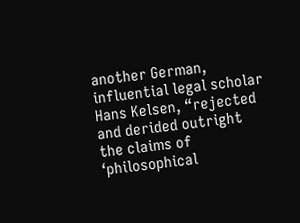another German, influential legal scholar Hans Kelsen, “rejected and derided outright the claims of ‘philosophical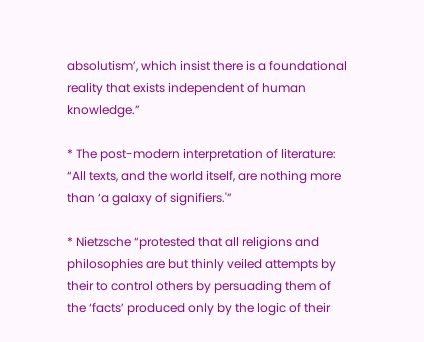absolutism’, which insist there is a foundational reality that exists independent of human knowledge.”

* The post-modern interpretation of literature: “All texts, and the world itself, are nothing more than ‘a galaxy of signifiers.'”

* Nietzsche “protested that all religions and philosophies are but thinly veiled attempts by their to control others by persuading them of the ‘facts’ produced only by the logic of their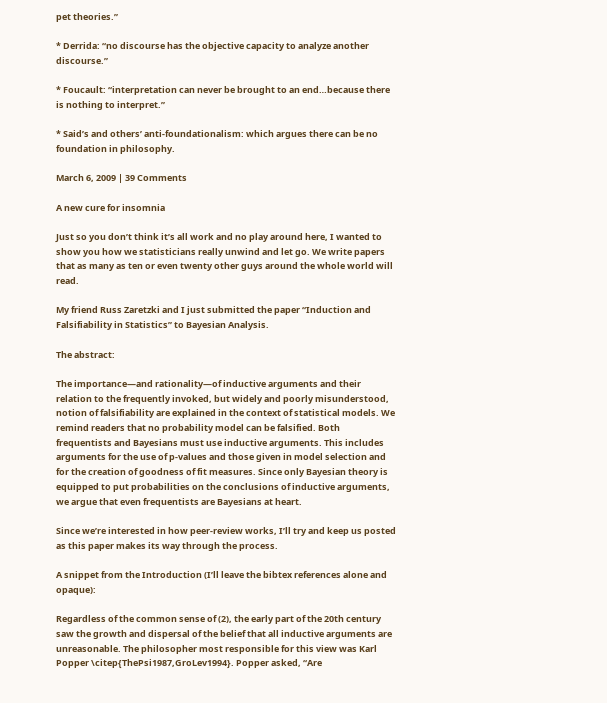pet theories.”

* Derrida: “no discourse has the objective capacity to analyze another discourse.”

* Foucault: “interpretation can never be brought to an end…because there is nothing to interpret.”

* Said’s and others’ anti-foundationalism: which argues there can be no foundation in philosophy.

March 6, 2009 | 39 Comments

A new cure for insomnia

Just so you don’t think it’s all work and no play around here, I wanted to show you how we statisticians really unwind and let go. We write papers that as many as ten or even twenty other guys around the whole world will read.

My friend Russ Zaretzki and I just submitted the paper “Induction and Falsifiability in Statistics” to Bayesian Analysis.

The abstract:

The importance—and rationality—of inductive arguments and their relation to the frequently invoked, but widely and poorly misunderstood, notion of falsifiability are explained in the context of statistical models. We remind readers that no probability model can be falsified. Both frequentists and Bayesians must use inductive arguments. This includes arguments for the use of p-values and those given in model selection and for the creation of goodness of fit measures. Since only Bayesian theory is equipped to put probabilities on the conclusions of inductive arguments, we argue that even frequentists are Bayesians at heart.

Since we’re interested in how peer-review works, I’ll try and keep us posted as this paper makes its way through the process.

A snippet from the Introduction (I’ll leave the bibtex references alone and opaque):

Regardless of the common sense of (2), the early part of the 20th century saw the growth and dispersal of the belief that all inductive arguments are unreasonable. The philosopher most responsible for this view was Karl Popper \citep{ThePsi1987,GroLev1994}. Popper asked, “Are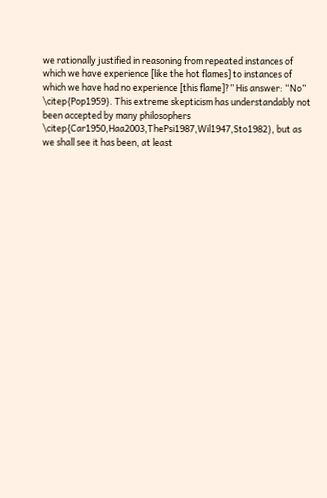we rationally justified in reasoning from repeated instances of which we have experience [like the hot flames] to instances of which we have had no experience [this flame]?” His answer: “No” \citep{Pop1959}. This extreme skepticism has understandably not been accepted by many philosophers \citep{Car1950,Haa2003,ThePsi1987,Wil1947,Sto1982}, but as we shall see it has been, at least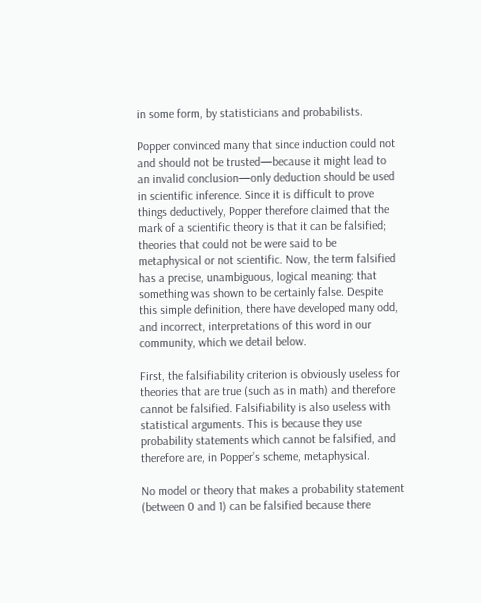in some form, by statisticians and probabilists.

Popper convinced many that since induction could not and should not be trusted—because it might lead to an invalid conclusion—only deduction should be used in scientific inference. Since it is difficult to prove things deductively, Popper therefore claimed that the mark of a scientific theory is that it can be falsified; theories that could not be were said to be metaphysical or not scientific. Now, the term falsified has a precise, unambiguous, logical meaning: that something was shown to be certainly false. Despite this simple definition, there have developed many odd, and incorrect, interpretations of this word in our community, which we detail below.

First, the falsifiability criterion is obviously useless for theories that are true (such as in math) and therefore cannot be falsified. Falsifiability is also useless with statistical arguments. This is because they use probability statements which cannot be falsified, and therefore are, in Popper’s scheme, metaphysical.

No model or theory that makes a probability statement (between 0 and 1) can be falsified because there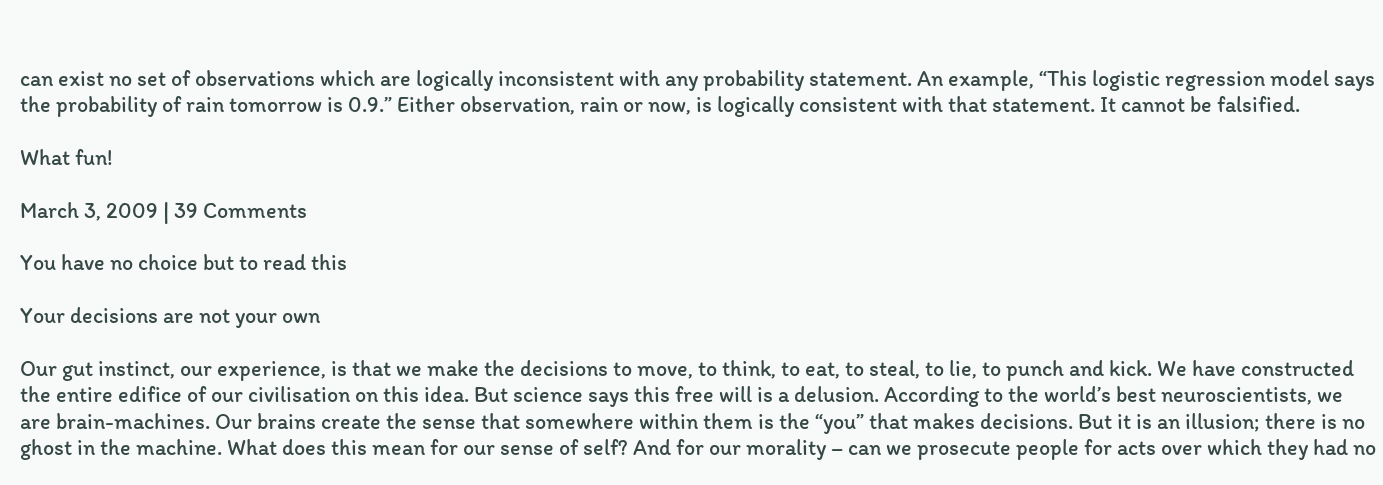can exist no set of observations which are logically inconsistent with any probability statement. An example, “This logistic regression model says the probability of rain tomorrow is 0.9.” Either observation, rain or now, is logically consistent with that statement. It cannot be falsified.

What fun!

March 3, 2009 | 39 Comments

You have no choice but to read this

Your decisions are not your own

Our gut instinct, our experience, is that we make the decisions to move, to think, to eat, to steal, to lie, to punch and kick. We have constructed the entire edifice of our civilisation on this idea. But science says this free will is a delusion. According to the world’s best neuroscientists, we are brain-machines. Our brains create the sense that somewhere within them is the “you” that makes decisions. But it is an illusion; there is no ghost in the machine. What does this mean for our sense of self? And for our morality – can we prosecute people for acts over which they had no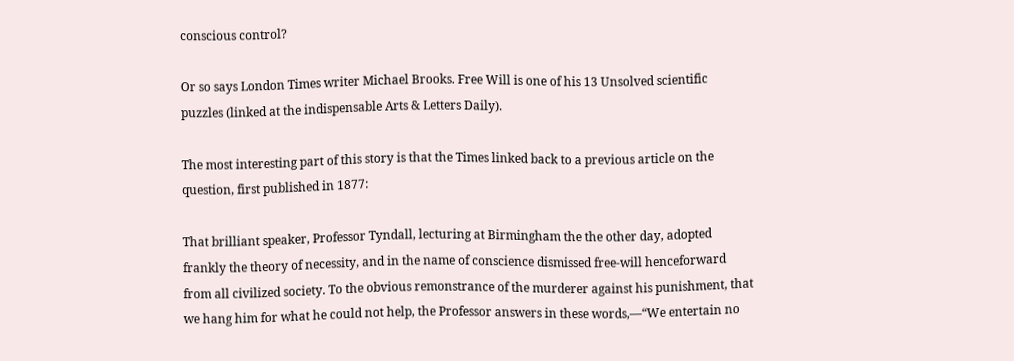conscious control?

Or so says London Times writer Michael Brooks. Free Will is one of his 13 Unsolved scientific puzzles (linked at the indispensable Arts & Letters Daily).

The most interesting part of this story is that the Times linked back to a previous article on the question, first published in 1877:

That brilliant speaker, Professor Tyndall, lecturing at Birmingham the the other day, adopted frankly the theory of necessity, and in the name of conscience dismissed free-will henceforward from all civilized society. To the obvious remonstrance of the murderer against his punishment, that we hang him for what he could not help, the Professor answers in these words,—“We entertain no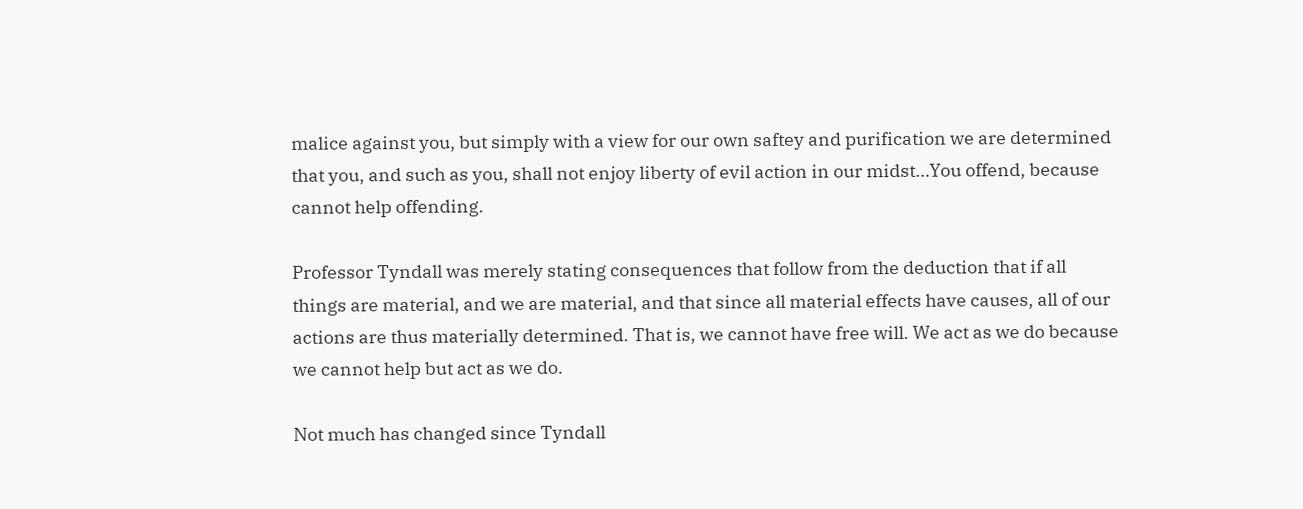malice against you, but simply with a view for our own saftey and purification we are determined that you, and such as you, shall not enjoy liberty of evil action in our midst…You offend, because cannot help offending.

Professor Tyndall was merely stating consequences that follow from the deduction that if all things are material, and we are material, and that since all material effects have causes, all of our actions are thus materially determined. That is, we cannot have free will. We act as we do because we cannot help but act as we do.

Not much has changed since Tyndall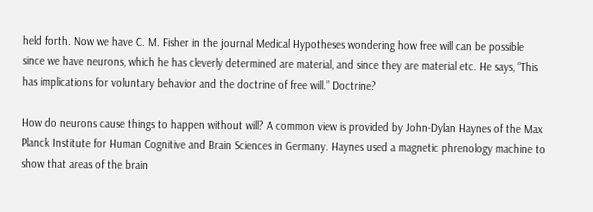held forth. Now we have C. M. Fisher in the journal Medical Hypotheses wondering how free will can be possible since we have neurons, which he has cleverly determined are material, and since they are material etc. He says, “This has implications for voluntary behavior and the doctrine of free will.” Doctrine?

How do neurons cause things to happen without will? A common view is provided by John-Dylan Haynes of the Max Planck Institute for Human Cognitive and Brain Sciences in Germany. Haynes used a magnetic phrenology machine to show that areas of the brain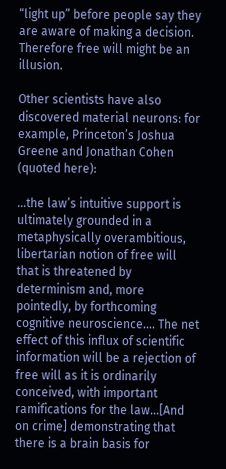“light up” before people say they are aware of making a decision. Therefore free will might be an illusion.

Other scientists have also discovered material neurons: for example, Princeton’s Joshua Greene and Jonathan Cohen (quoted here):

…the law’s intuitive support is ultimately grounded in a metaphysically overambitious, libertarian notion of free will that is threatened by determinism and, more pointedly, by forthcoming cognitive neuroscience…. The net effect of this influx of scientific information will be a rejection of free will as it is ordinarily conceived, with important ramifications for the law…[And on crime] demonstrating that there is a brain basis for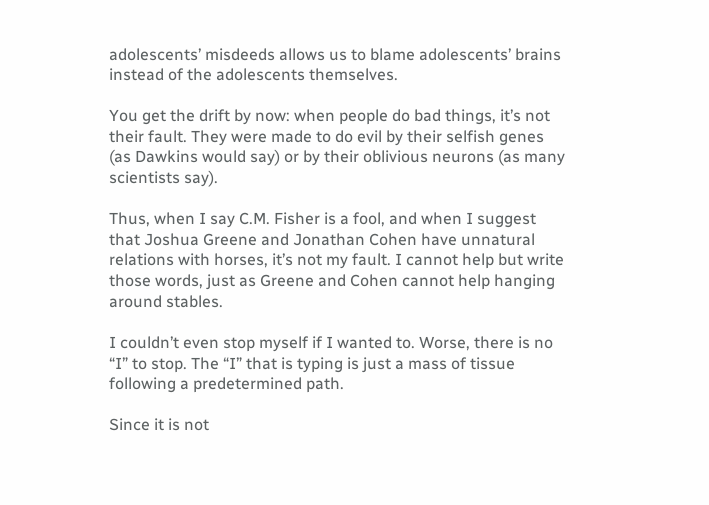adolescents’ misdeeds allows us to blame adolescents’ brains instead of the adolescents themselves.

You get the drift by now: when people do bad things, it’s not their fault. They were made to do evil by their selfish genes (as Dawkins would say) or by their oblivious neurons (as many scientists say).

Thus, when I say C.M. Fisher is a fool, and when I suggest that Joshua Greene and Jonathan Cohen have unnatural relations with horses, it’s not my fault. I cannot help but write those words, just as Greene and Cohen cannot help hanging around stables.

I couldn’t even stop myself if I wanted to. Worse, there is no “I” to stop. The “I” that is typing is just a mass of tissue following a predetermined path.

Since it is not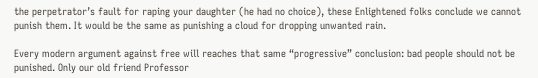the perpetrator’s fault for raping your daughter (he had no choice), these Enlightened folks conclude we cannot punish them. It would be the same as punishing a cloud for dropping unwanted rain.

Every modern argument against free will reaches that same “progressive” conclusion: bad people should not be punished. Only our old friend Professor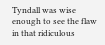Tyndall was wise enough to see the flaw in that ridiculous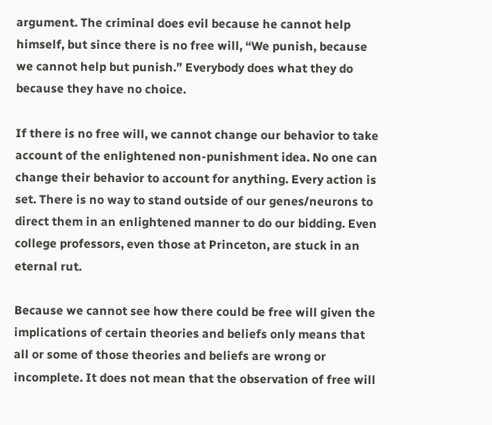argument. The criminal does evil because he cannot help himself, but since there is no free will, “We punish, because we cannot help but punish.” Everybody does what they do because they have no choice.

If there is no free will, we cannot change our behavior to take account of the enlightened non-punishment idea. No one can change their behavior to account for anything. Every action is set. There is no way to stand outside of our genes/neurons to direct them in an enlightened manner to do our bidding. Even college professors, even those at Princeton, are stuck in an eternal rut.

Because we cannot see how there could be free will given the implications of certain theories and beliefs only means that all or some of those theories and beliefs are wrong or incomplete. It does not mean that the observation of free will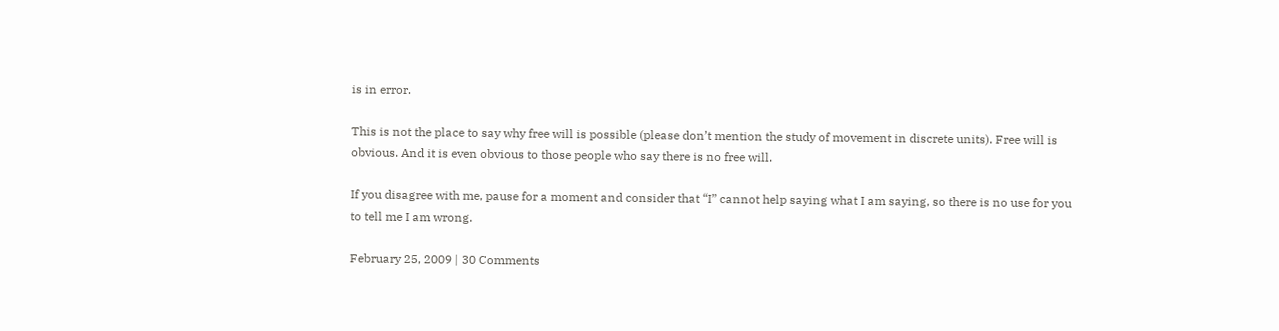is in error.

This is not the place to say why free will is possible (please don’t mention the study of movement in discrete units). Free will is obvious. And it is even obvious to those people who say there is no free will.

If you disagree with me, pause for a moment and consider that “I” cannot help saying what I am saying, so there is no use for you to tell me I am wrong.

February 25, 2009 | 30 Comments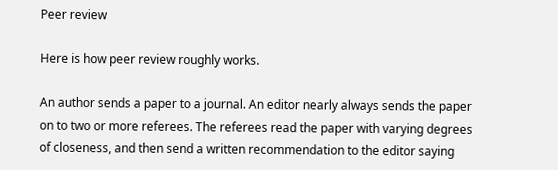Peer review

Here is how peer review roughly works.

An author sends a paper to a journal. An editor nearly always sends the paper on to two or more referees. The referees read the paper with varying degrees of closeness, and then send a written recommendation to the editor saying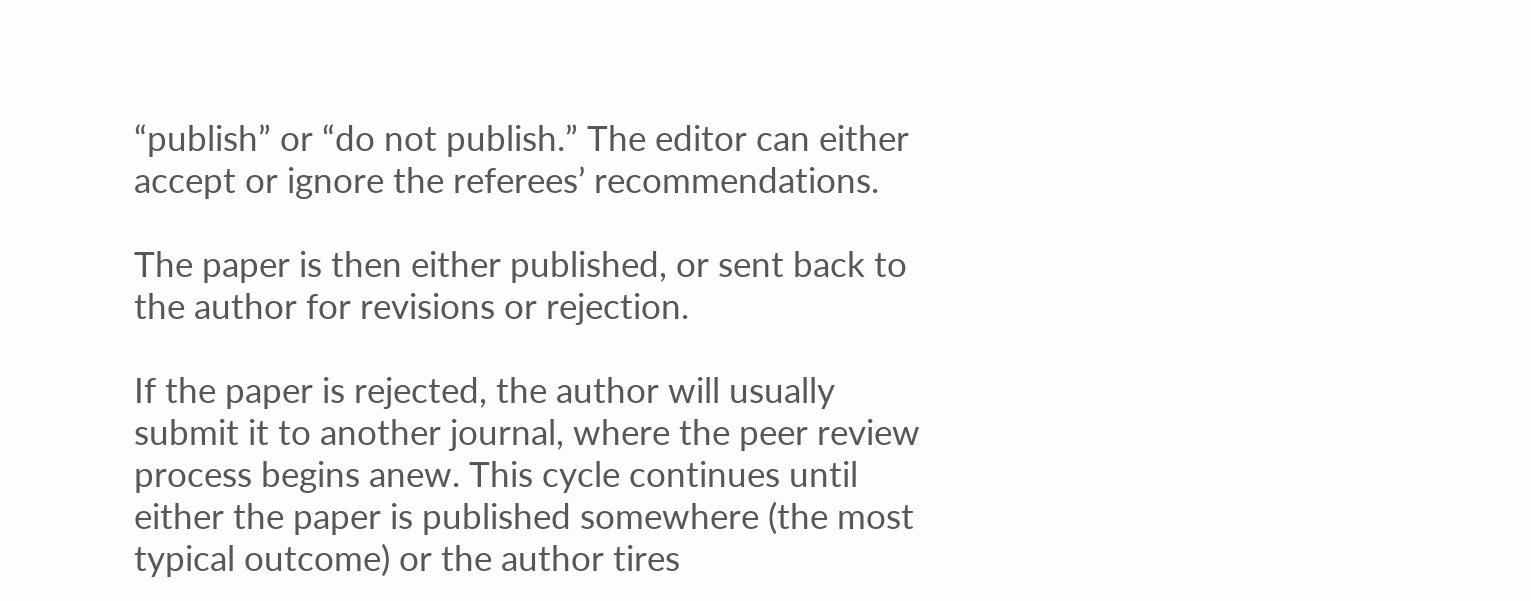“publish” or “do not publish.” The editor can either accept or ignore the referees’ recommendations.

The paper is then either published, or sent back to the author for revisions or rejection.

If the paper is rejected, the author will usually submit it to another journal, where the peer review process begins anew. This cycle continues until either the paper is published somewhere (the most typical outcome) or the author tires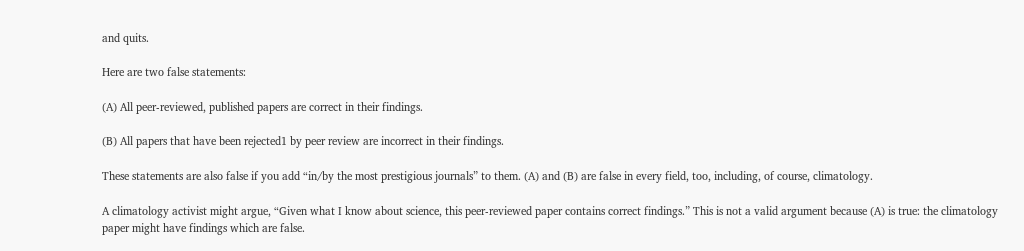and quits.

Here are two false statements:

(A) All peer-reviewed, published papers are correct in their findings.

(B) All papers that have been rejected1 by peer review are incorrect in their findings.

These statements are also false if you add “in/by the most prestigious journals” to them. (A) and (B) are false in every field, too, including, of course, climatology.

A climatology activist might argue, “Given what I know about science, this peer-reviewed paper contains correct findings.” This is not a valid argument because (A) is true: the climatology paper might have findings which are false.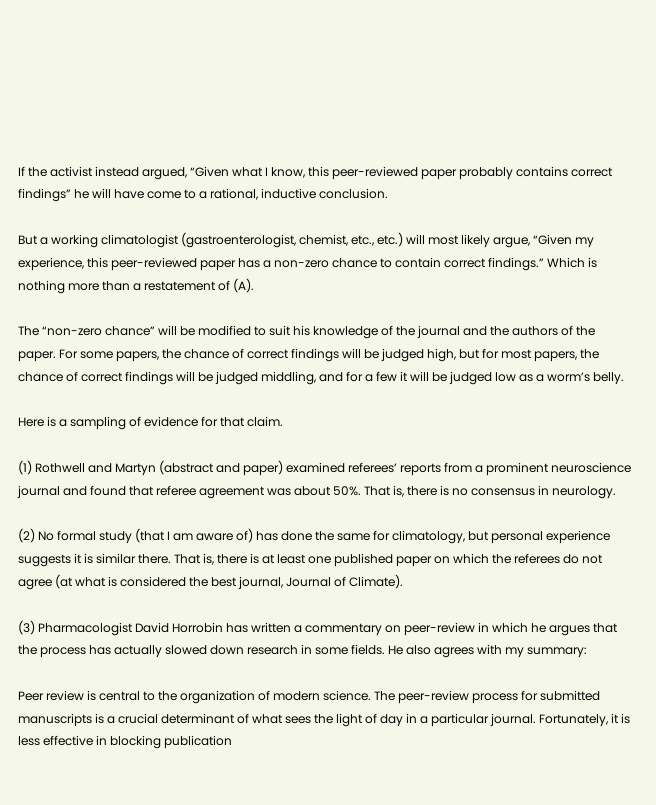If the activist instead argued, “Given what I know, this peer-reviewed paper probably contains correct findings” he will have come to a rational, inductive conclusion.

But a working climatologist (gastroenterologist, chemist, etc., etc.) will most likely argue, “Given my experience, this peer-reviewed paper has a non-zero chance to contain correct findings.” Which is nothing more than a restatement of (A).

The “non-zero chance” will be modified to suit his knowledge of the journal and the authors of the paper. For some papers, the chance of correct findings will be judged high, but for most papers, the chance of correct findings will be judged middling, and for a few it will be judged low as a worm’s belly.

Here is a sampling of evidence for that claim.

(1) Rothwell and Martyn (abstract and paper) examined referees’ reports from a prominent neuroscience journal and found that referee agreement was about 50%. That is, there is no consensus in neurology.

(2) No formal study (that I am aware of) has done the same for climatology, but personal experience suggests it is similar there. That is, there is at least one published paper on which the referees do not agree (at what is considered the best journal, Journal of Climate).

(3) Pharmacologist David Horrobin has written a commentary on peer-review in which he argues that the process has actually slowed down research in some fields. He also agrees with my summary:

Peer review is central to the organization of modern science. The peer-review process for submitted manuscripts is a crucial determinant of what sees the light of day in a particular journal. Fortunately, it is less effective in blocking publication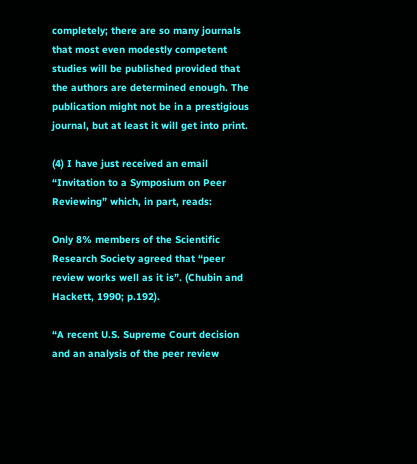completely; there are so many journals that most even modestly competent studies will be published provided that the authors are determined enough. The publication might not be in a prestigious journal, but at least it will get into print.

(4) I have just received an email “Invitation to a Symposium on Peer Reviewing” which, in part, reads:

Only 8% members of the Scientific Research Society agreed that “peer review works well as it is”. (Chubin and Hackett, 1990; p.192).

“A recent U.S. Supreme Court decision and an analysis of the peer review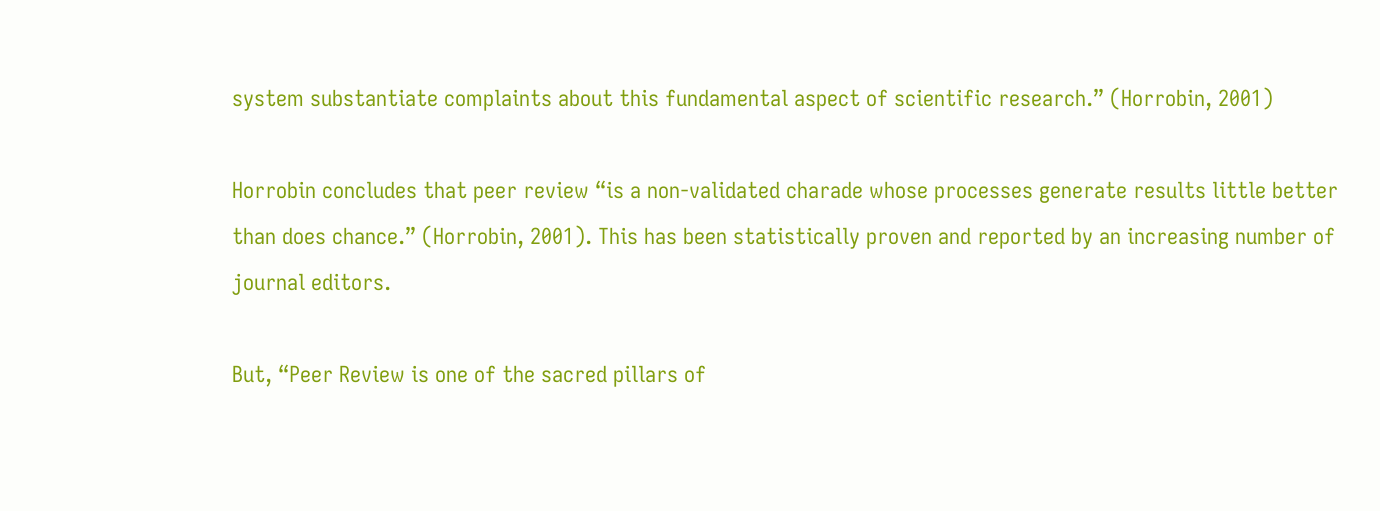system substantiate complaints about this fundamental aspect of scientific research.” (Horrobin, 2001)

Horrobin concludes that peer review “is a non-validated charade whose processes generate results little better than does chance.” (Horrobin, 2001). This has been statistically proven and reported by an increasing number of journal editors.

But, “Peer Review is one of the sacred pillars of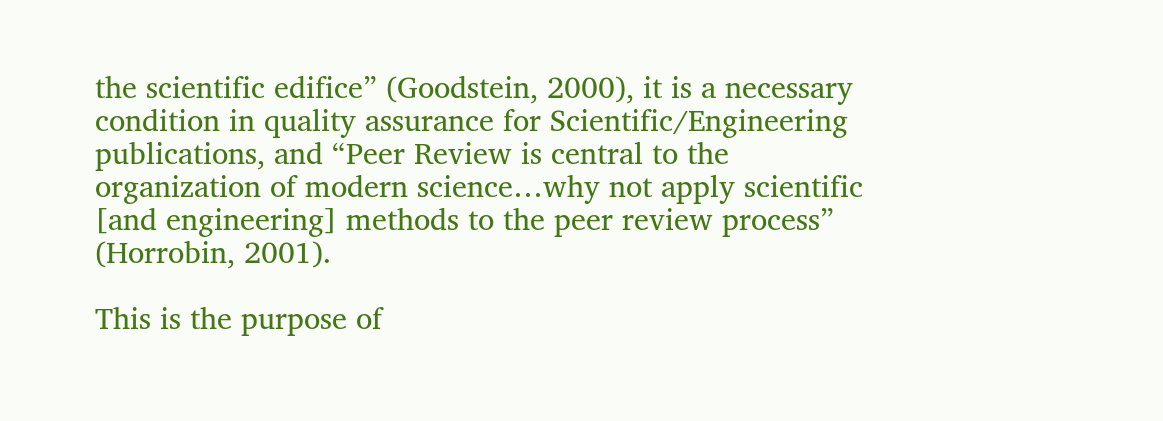the scientific edifice” (Goodstein, 2000), it is a necessary condition in quality assurance for Scientific/Engineering publications, and “Peer Review is central to the organization of modern science…why not apply scientific [and engineering] methods to the peer review process” (Horrobin, 2001).

This is the purpose of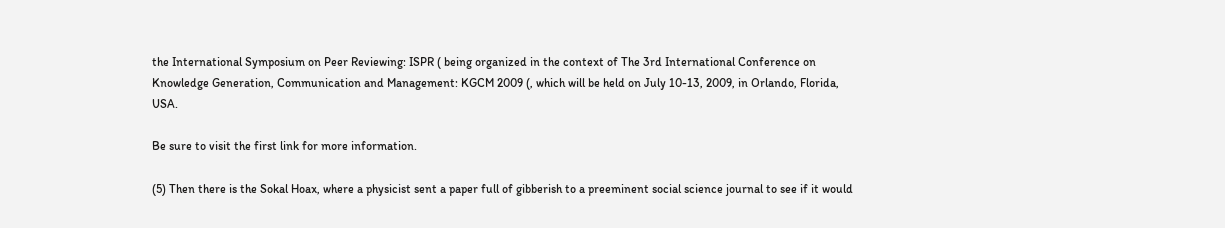the International Symposium on Peer Reviewing: ISPR ( being organized in the context of The 3rd International Conference on Knowledge Generation, Communication and Management: KGCM 2009 (, which will be held on July 10-13, 2009, in Orlando, Florida, USA.

Be sure to visit the first link for more information.

(5) Then there is the Sokal Hoax, where a physicist sent a paper full of gibberish to a preeminent social science journal to see if it would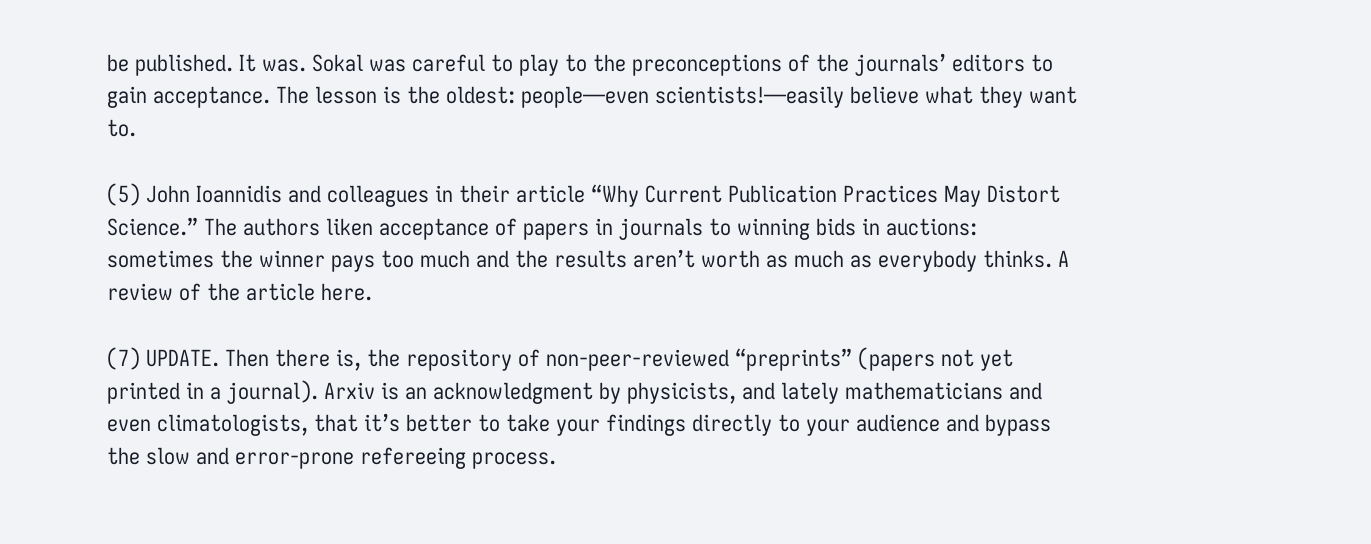be published. It was. Sokal was careful to play to the preconceptions of the journals’ editors to gain acceptance. The lesson is the oldest: people—even scientists!—easily believe what they want to.

(5) John Ioannidis and colleagues in their article “Why Current Publication Practices May Distort Science.” The authors liken acceptance of papers in journals to winning bids in auctions: sometimes the winner pays too much and the results aren’t worth as much as everybody thinks. A review of the article here.

(7) UPDATE. Then there is, the repository of non-peer-reviewed “preprints” (papers not yet printed in a journal). Arxiv is an acknowledgment by physicists, and lately mathematicians and even climatologists, that it’s better to take your findings directly to your audience and bypass the slow and error-prone refereeing process.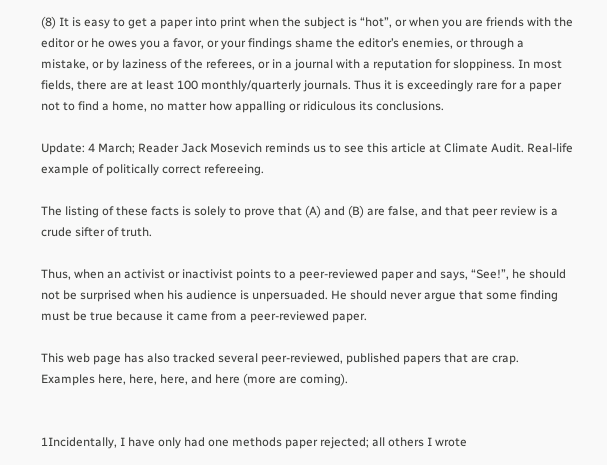(8) It is easy to get a paper into print when the subject is “hot”, or when you are friends with the editor or he owes you a favor, or your findings shame the editor’s enemies, or through a mistake, or by laziness of the referees, or in a journal with a reputation for sloppiness. In most fields, there are at least 100 monthly/quarterly journals. Thus it is exceedingly rare for a paper not to find a home, no matter how appalling or ridiculous its conclusions.

Update: 4 March; Reader Jack Mosevich reminds us to see this article at Climate Audit. Real-life example of politically correct refereeing.

The listing of these facts is solely to prove that (A) and (B) are false, and that peer review is a crude sifter of truth.

Thus, when an activist or inactivist points to a peer-reviewed paper and says, “See!”, he should not be surprised when his audience is unpersuaded. He should never argue that some finding must be true because it came from a peer-reviewed paper.

This web page has also tracked several peer-reviewed, published papers that are crap. Examples here, here, here, and here (more are coming).


1Incidentally, I have only had one methods paper rejected; all others I wrote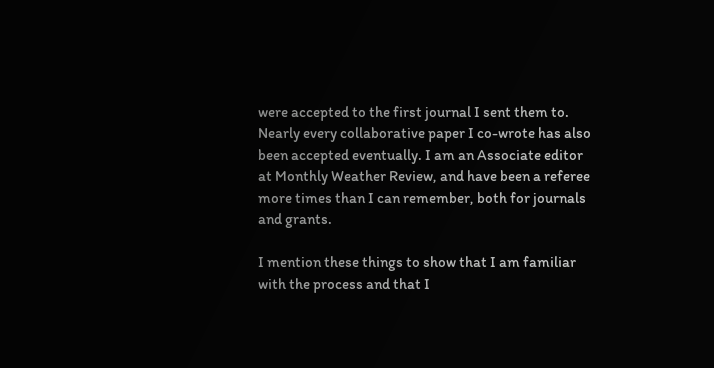were accepted to the first journal I sent them to. Nearly every collaborative paper I co-wrote has also been accepted eventually. I am an Associate editor at Monthly Weather Review, and have been a referee more times than I can remember, both for journals and grants.

I mention these things to show that I am familiar with the process and that I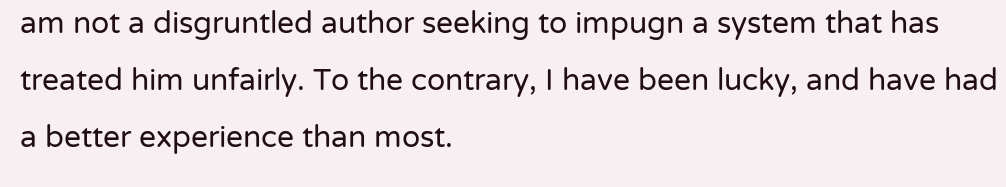am not a disgruntled author seeking to impugn a system that has treated him unfairly. To the contrary, I have been lucky, and have had a better experience than most.